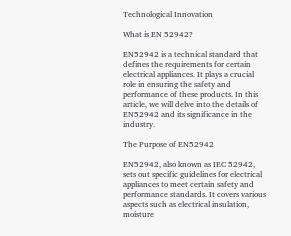Technological Innovation

What is EN 52942?

EN52942 is a technical standard that defines the requirements for certain electrical appliances. It plays a crucial role in ensuring the safety and performance of these products. In this article, we will delve into the details of EN52942 and its significance in the industry.

The Purpose of EN52942

EN52942, also known as IEC 52942, sets out specific guidelines for electrical appliances to meet certain safety and performance standards. It covers various aspects such as electrical insulation, moisture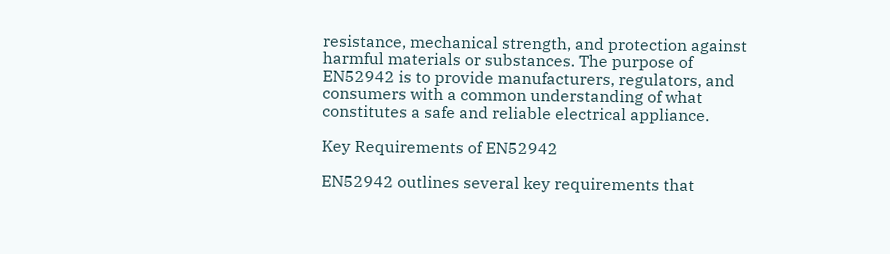resistance, mechanical strength, and protection against harmful materials or substances. The purpose of EN52942 is to provide manufacturers, regulators, and consumers with a common understanding of what constitutes a safe and reliable electrical appliance.

Key Requirements of EN52942

EN52942 outlines several key requirements that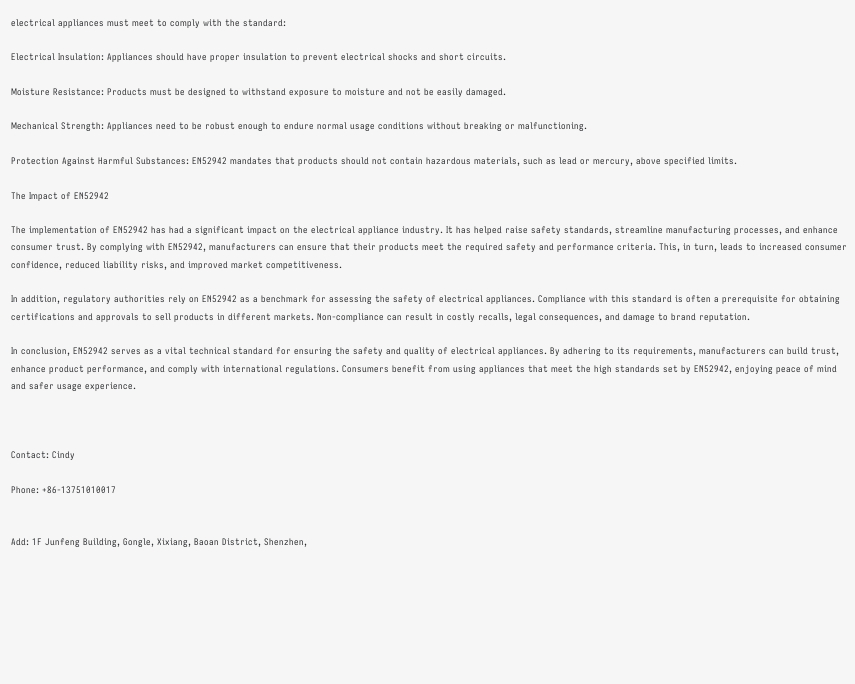electrical appliances must meet to comply with the standard:

Electrical Insulation: Appliances should have proper insulation to prevent electrical shocks and short circuits.

Moisture Resistance: Products must be designed to withstand exposure to moisture and not be easily damaged.

Mechanical Strength: Appliances need to be robust enough to endure normal usage conditions without breaking or malfunctioning.

Protection Against Harmful Substances: EN52942 mandates that products should not contain hazardous materials, such as lead or mercury, above specified limits.

The Impact of EN52942

The implementation of EN52942 has had a significant impact on the electrical appliance industry. It has helped raise safety standards, streamline manufacturing processes, and enhance consumer trust. By complying with EN52942, manufacturers can ensure that their products meet the required safety and performance criteria. This, in turn, leads to increased consumer confidence, reduced liability risks, and improved market competitiveness.

In addition, regulatory authorities rely on EN52942 as a benchmark for assessing the safety of electrical appliances. Compliance with this standard is often a prerequisite for obtaining certifications and approvals to sell products in different markets. Non-compliance can result in costly recalls, legal consequences, and damage to brand reputation.

In conclusion, EN52942 serves as a vital technical standard for ensuring the safety and quality of electrical appliances. By adhering to its requirements, manufacturers can build trust, enhance product performance, and comply with international regulations. Consumers benefit from using appliances that meet the high standards set by EN52942, enjoying peace of mind and safer usage experience.



Contact: Cindy

Phone: +86-13751010017


Add: 1F Junfeng Building, Gongle, Xixiang, Baoan District, Shenzhen,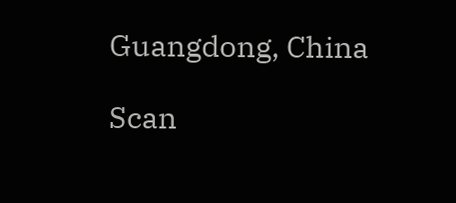Guangdong, China

Scan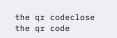the qr codeclose
the qr code